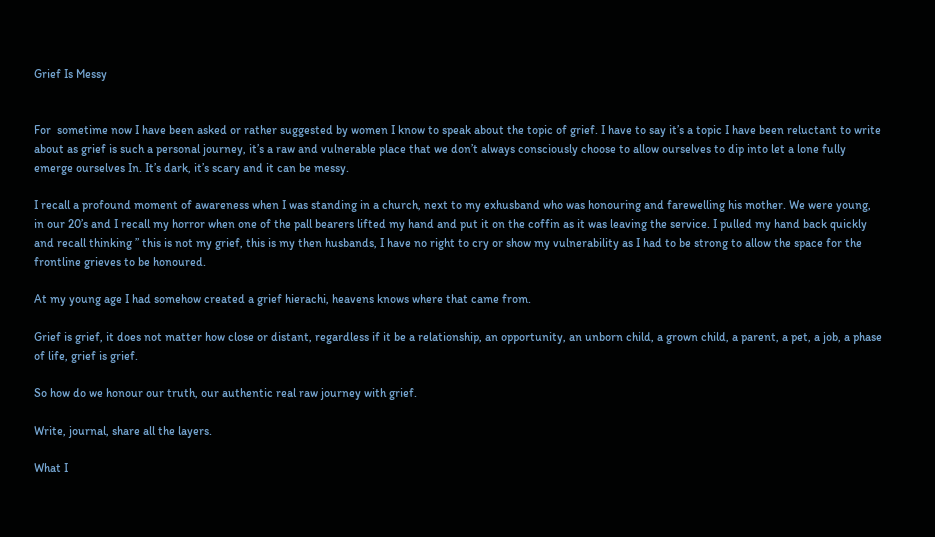Grief Is Messy


For  sometime now I have been asked or rather suggested by women I know to speak about the topic of grief. I have to say it’s a topic I have been reluctant to write about as grief is such a personal journey, it’s a raw and vulnerable place that we don’t always consciously choose to allow ourselves to dip into let a lone fully emerge ourselves In. It’s dark, it’s scary and it can be messy.

I recall a profound moment of awareness when I was standing in a church, next to my exhusband who was honouring and farewelling his mother. We were young, in our 20’s and I recall my horror when one of the pall bearers lifted my hand and put it on the coffin as it was leaving the service. I pulled my hand back quickly and recall thinking ” this is not my grief, this is my then husbands, I have no right to cry or show my vulnerability as I had to be strong to allow the space for the frontline grieves to be honoured.

At my young age I had somehow created a grief hierachi, heavens knows where that came from.

Grief is grief, it does not matter how close or distant, regardless if it be a relationship, an opportunity, an unborn child, a grown child, a parent, a pet, a job, a phase of life, grief is grief.

So how do we honour our truth, our authentic real raw journey with grief.

Write, journal, share all the layers.

What I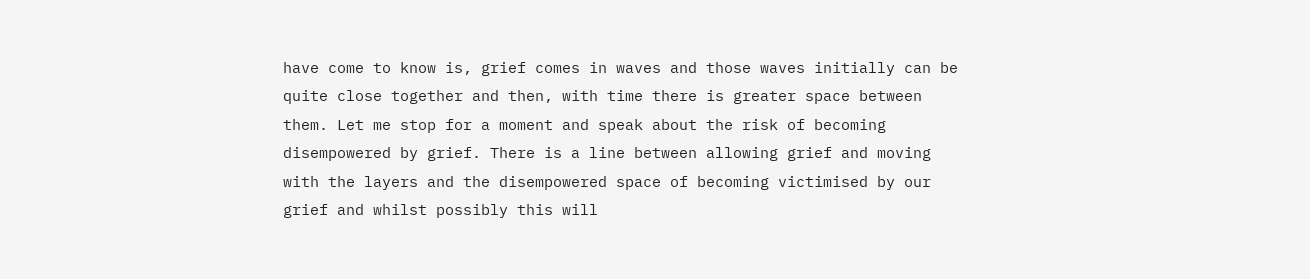have come to know is, grief comes in waves and those waves initially can be quite close together and then, with time there is greater space between them. Let me stop for a moment and speak about the risk of becoming disempowered by grief. There is a line between allowing grief and moving with the layers and the disempowered space of becoming victimised by our grief and whilst possibly this will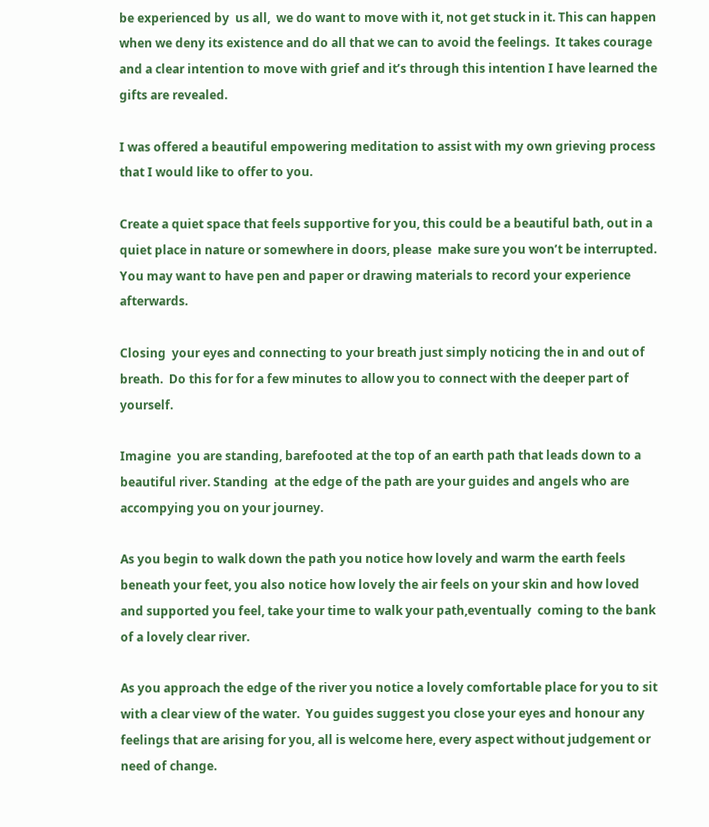be experienced by  us all,  we do want to move with it, not get stuck in it. This can happen when we deny its existence and do all that we can to avoid the feelings.  It takes courage and a clear intention to move with grief and it’s through this intention I have learned the gifts are revealed.

I was offered a beautiful empowering meditation to assist with my own grieving process that I would like to offer to you.

Create a quiet space that feels supportive for you, this could be a beautiful bath, out in a quiet place in nature or somewhere in doors, please  make sure you won’t be interrupted. You may want to have pen and paper or drawing materials to record your experience afterwards.

Closing  your eyes and connecting to your breath just simply noticing the in and out of breath.  Do this for for a few minutes to allow you to connect with the deeper part of yourself.

Imagine  you are standing, barefooted at the top of an earth path that leads down to a beautiful river. Standing  at the edge of the path are your guides and angels who are accompying you on your journey.

As you begin to walk down the path you notice how lovely and warm the earth feels beneath your feet, you also notice how lovely the air feels on your skin and how loved and supported you feel, take your time to walk your path,eventually  coming to the bank of a lovely clear river.

As you approach the edge of the river you notice a lovely comfortable place for you to sit with a clear view of the water.  You guides suggest you close your eyes and honour any feelings that are arising for you, all is welcome here, every aspect without judgement or need of change.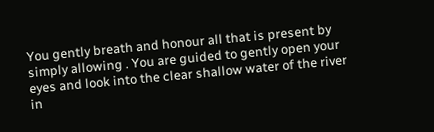You gently breath and honour all that is present by simply allowing . You are guided to gently open your eyes and look into the clear shallow water of the river in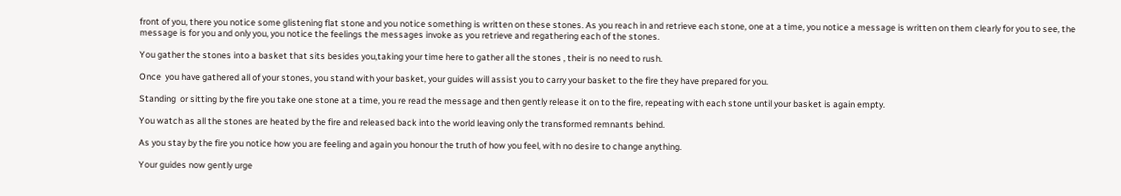front of you, there you notice some glistening flat stone and you notice something is written on these stones. As you reach in and retrieve each stone, one at a time, you notice a message is written on them clearly for you to see, the message is for you and only you, you notice the feelings the messages invoke as you retrieve and regathering each of the stones.

You gather the stones into a basket that sits besides you,taking your time here to gather all the stones , their is no need to rush.

Once  you have gathered all of your stones, you stand with your basket, your guides will assist you to carry your basket to the fire they have prepared for you.

Standing  or sitting by the fire you take one stone at a time, you re read the message and then gently release it on to the fire, repeating with each stone until your basket is again empty.

You watch as all the stones are heated by the fire and released back into the world leaving only the transformed remnants behind.

As you stay by the fire you notice how you are feeling and again you honour the truth of how you feel, with no desire to change anything.

Your guides now gently urge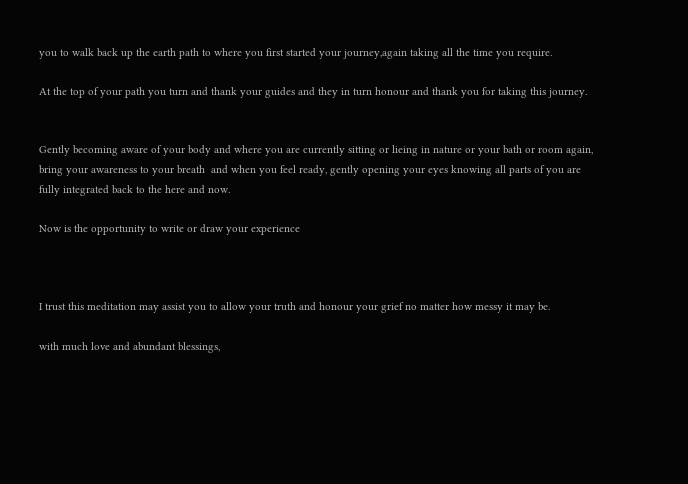you to walk back up the earth path to where you first started your journey,again taking all the time you require.

At the top of your path you turn and thank your guides and they in turn honour and thank you for taking this journey.


Gently becoming aware of your body and where you are currently sitting or lieing in nature or your bath or room again,  bring your awareness to your breath  and when you feel ready, gently opening your eyes knowing all parts of you are fully integrated back to the here and now.

Now is the opportunity to write or draw your experience



I trust this meditation may assist you to allow your truth and honour your grief no matter how messy it may be.

with much love and abundant blessings,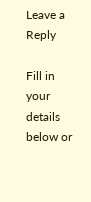Leave a Reply

Fill in your details below or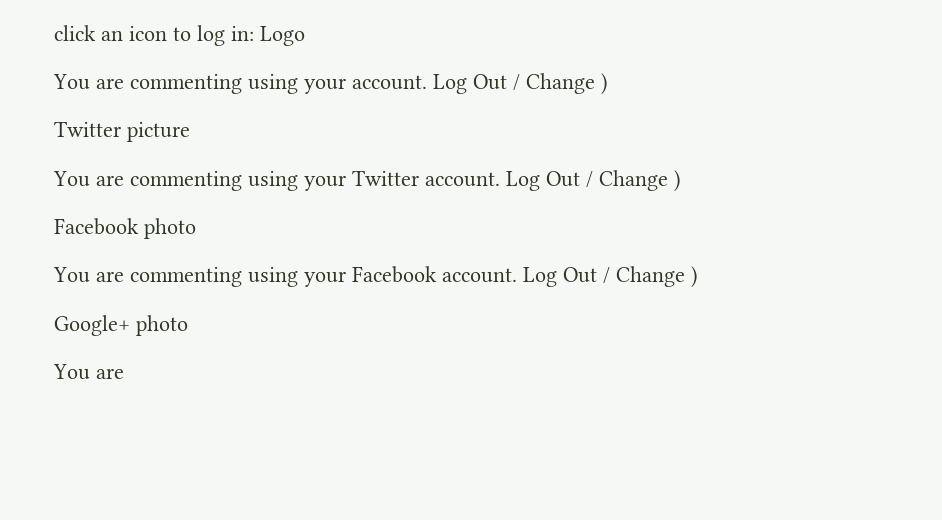click an icon to log in: Logo

You are commenting using your account. Log Out / Change )

Twitter picture

You are commenting using your Twitter account. Log Out / Change )

Facebook photo

You are commenting using your Facebook account. Log Out / Change )

Google+ photo

You are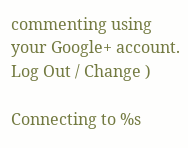commenting using your Google+ account. Log Out / Change )

Connecting to %s